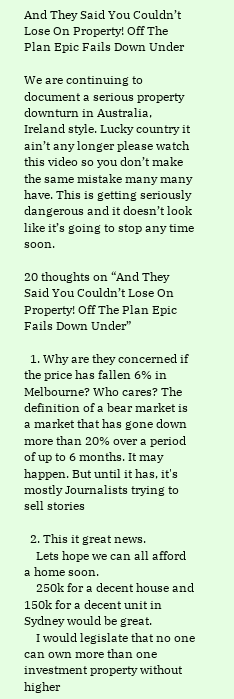And They Said You Couldn’t Lose On Property! Off The Plan Epic Fails Down Under

We are continuing to document a serious property downturn in Australia, Ireland style. Lucky country it ain’t any longer please watch this video so you don’t make the same mistake many many have. This is getting seriously dangerous and it doesn’t look like it’s going to stop any time soon.

20 thoughts on “And They Said You Couldn’t Lose On Property! Off The Plan Epic Fails Down Under”

  1. Why are they concerned if the price has fallen 6% in Melbourne? Who cares? The definition of a bear market is a market that has gone down more than 20% over a period of up to 6 months. It may happen. But until it has, it's mostly Journalists trying to sell stories

  2. This it great news.
    Lets hope we can all afford a home soon.
    250k for a decent house and 150k for a decent unit in Sydney would be great.
    I would legislate that no one can own more than one investment property without higher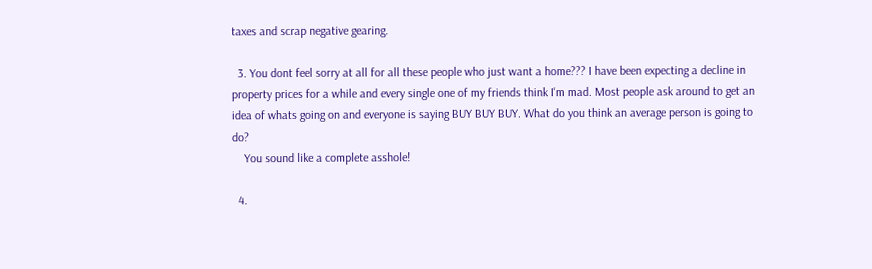taxes and scrap negative gearing.

  3. You dont feel sorry at all for all these people who just want a home??? I have been expecting a decline in property prices for a while and every single one of my friends think I'm mad. Most people ask around to get an idea of whats going on and everyone is saying BUY BUY BUY. What do you think an average person is going to do?
    You sound like a complete asshole!

  4.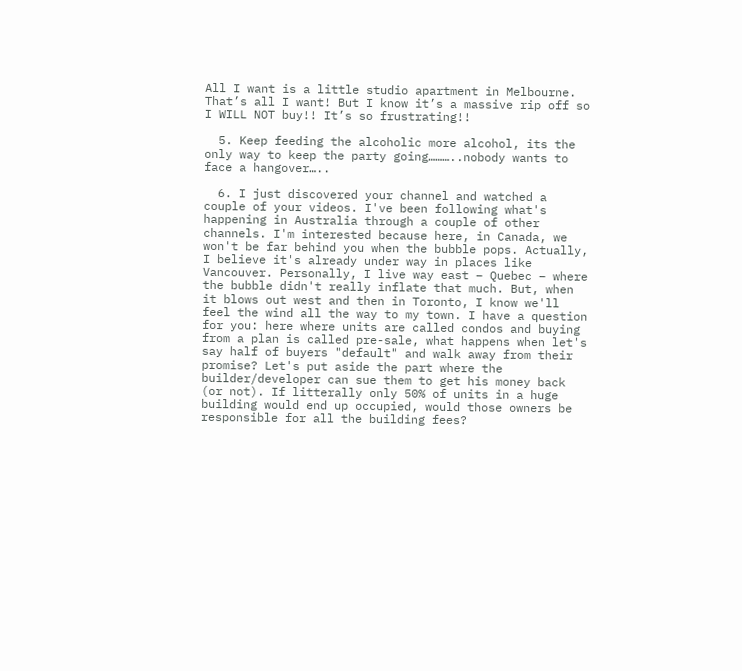All I want is a little studio apartment in Melbourne. That’s all I want! But I know it’s a massive rip off so I WILL NOT buy!! It’s so frustrating!!

  5. Keep feeding the alcoholic more alcohol, its the only way to keep the party going………..nobody wants to face a hangover…..

  6. I just discovered your channel and watched a couple of your videos. I've been following what's happening in Australia through a couple of other channels. I'm interested because here, in Canada, we won't be far behind you when the bubble pops. Actually, I believe it's already under way in places like Vancouver. Personally, I live way east – Quebec – where the bubble didn't really inflate that much. But, when it blows out west and then in Toronto, I know we'll feel the wind all the way to my town. I have a question for you: here where units are called condos and buying from a plan is called pre-sale, what happens when let's say half of buyers "default" and walk away from their promise? Let's put aside the part where the builder/developer can sue them to get his money back (or not). If litterally only 50% of units in a huge building would end up occupied, would those owners be responsible for all the building fees?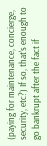(paying for maintenance, concierge, security, etc?) If so, that's enough to go bankrupt after the fact if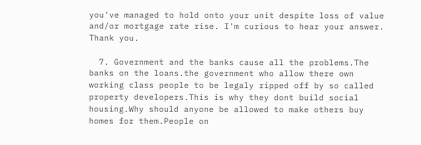you've managed to hold onto your unit despite loss of value and/or mortgage rate rise. I'm curious to hear your answer. Thank you.

  7. Government and the banks cause all the problems.The banks on the loans.the government who allow there own working class people to be legaly ripped off by so called property developers.This is why they dont build social housing.Why should anyone be allowed to make others buy homes for them.People on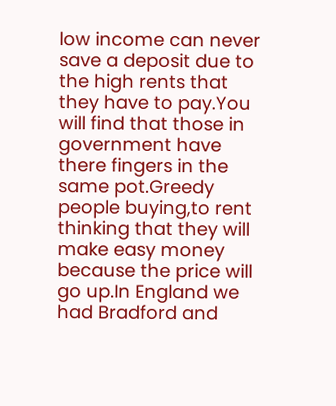low income can never save a deposit due to the high rents that they have to pay.You will find that those in government have there fingers in the same pot.Greedy people buying,to rent thinking that they will make easy money because the price will go up.In England we had Bradford and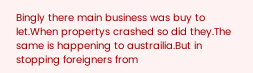Bingly there main business was buy to let.When propertys crashed so did they.The same is happening to austrailia.But in stopping foreigners from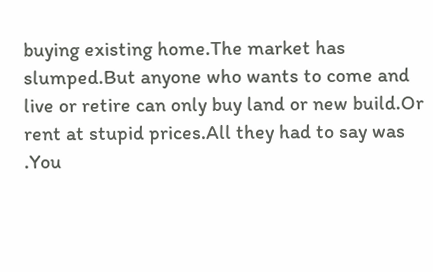buying existing home.The market has slumped.But anyone who wants to come and live or retire can only buy land or new build.Or rent at stupid prices.All they had to say was .You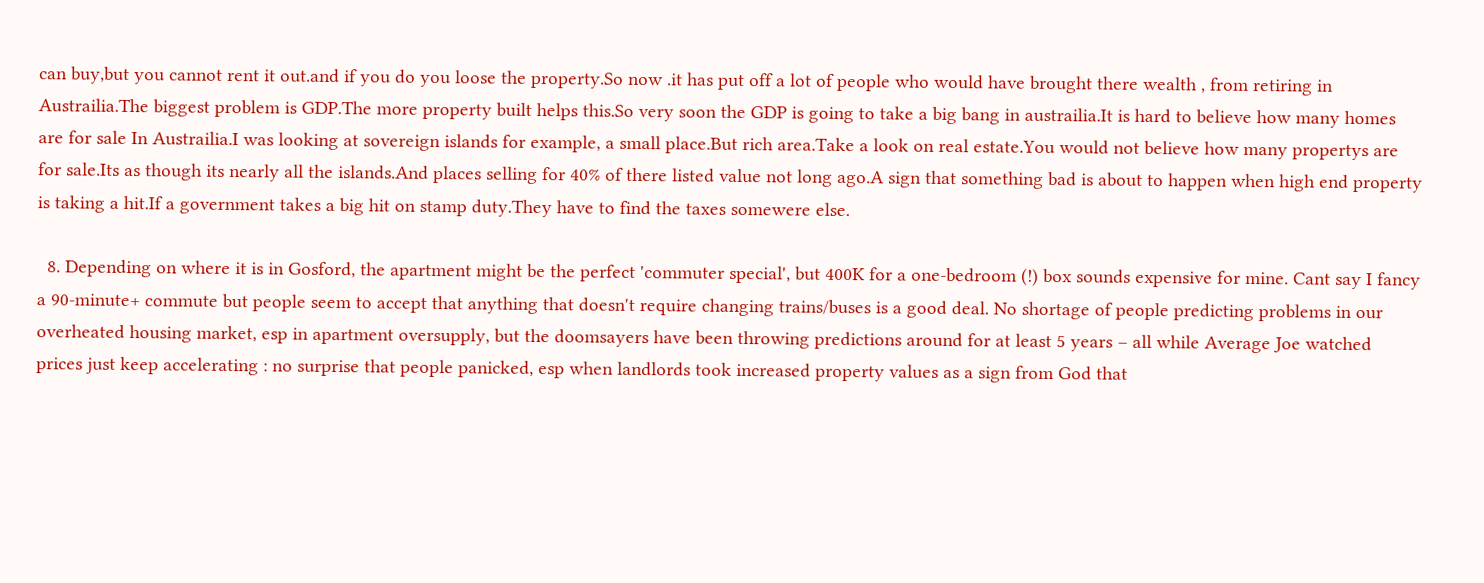can buy,but you cannot rent it out.and if you do you loose the property.So now .it has put off a lot of people who would have brought there wealth , from retiring in Austrailia.The biggest problem is GDP.The more property built helps this.So very soon the GDP is going to take a big bang in austrailia.It is hard to believe how many homes are for sale In Austrailia.I was looking at sovereign islands for example, a small place.But rich area.Take a look on real estate.You would not believe how many propertys are for sale.Its as though its nearly all the islands.And places selling for 40% of there listed value not long ago.A sign that something bad is about to happen when high end property is taking a hit.If a government takes a big hit on stamp duty.They have to find the taxes somewere else.

  8. Depending on where it is in Gosford, the apartment might be the perfect 'commuter special', but 400K for a one-bedroom (!) box sounds expensive for mine. Cant say I fancy a 90-minute+ commute but people seem to accept that anything that doesn't require changing trains/buses is a good deal. No shortage of people predicting problems in our overheated housing market, esp in apartment oversupply, but the doomsayers have been throwing predictions around for at least 5 years – all while Average Joe watched prices just keep accelerating : no surprise that people panicked, esp when landlords took increased property values as a sign from God that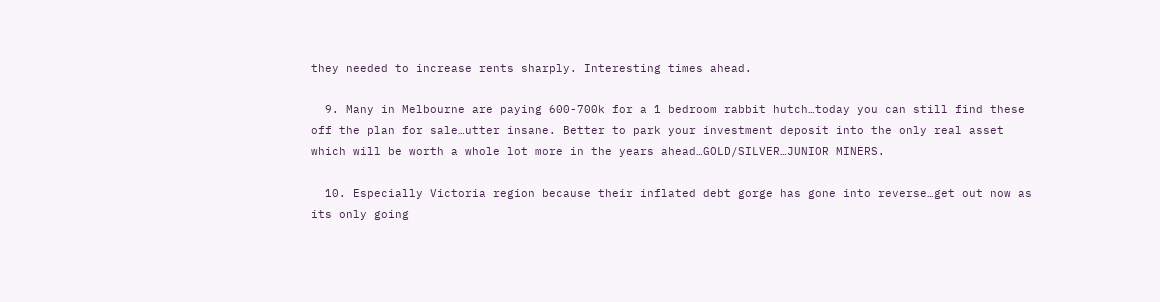they needed to increase rents sharply. Interesting times ahead.

  9. Many in Melbourne are paying 600-700k for a 1 bedroom rabbit hutch…today you can still find these off the plan for sale…utter insane. Better to park your investment deposit into the only real asset which will be worth a whole lot more in the years ahead…GOLD/SILVER…JUNIOR MINERS.

  10. Especially Victoria region because their inflated debt gorge has gone into reverse…get out now as its only going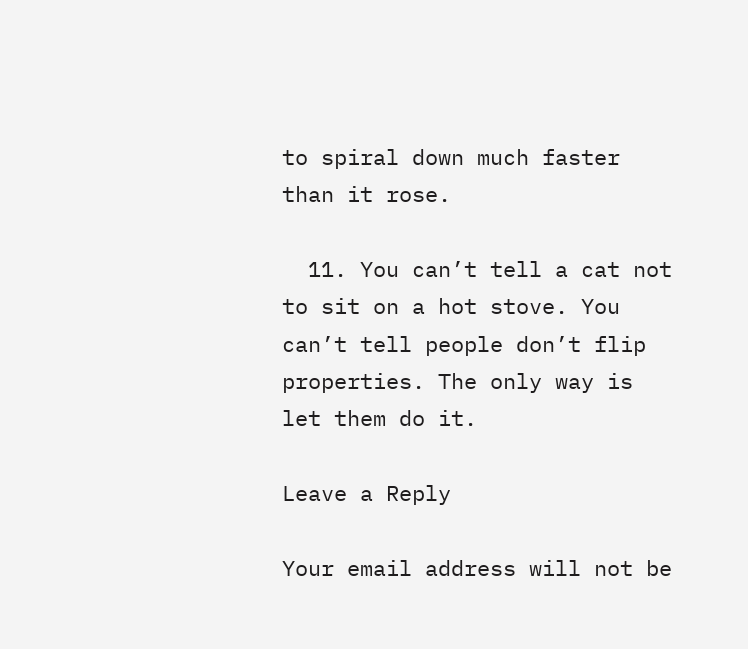to spiral down much faster than it rose.

  11. You can’t tell a cat not to sit on a hot stove. You can’t tell people don’t flip properties. The only way is let them do it.

Leave a Reply

Your email address will not be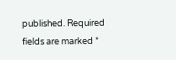published. Required fields are marked *